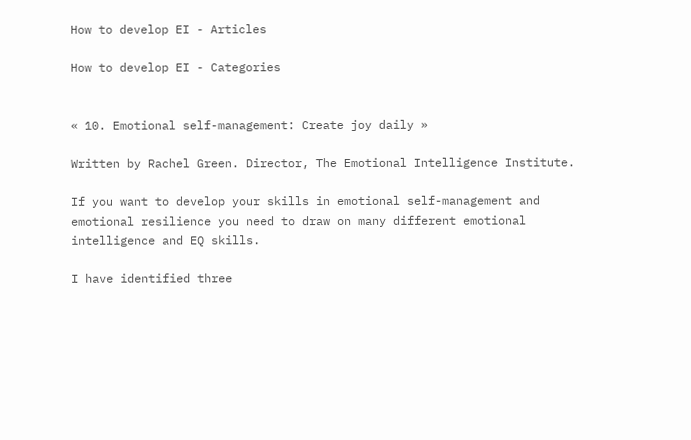How to develop EI - Articles

How to develop EI - Categories


« 10. Emotional self-management: Create joy daily »

Written by Rachel Green. Director, The Emotional Intelligence Institute.

If you want to develop your skills in emotional self-management and emotional resilience you need to draw on many different emotional intelligence and EQ skills.

I have identified three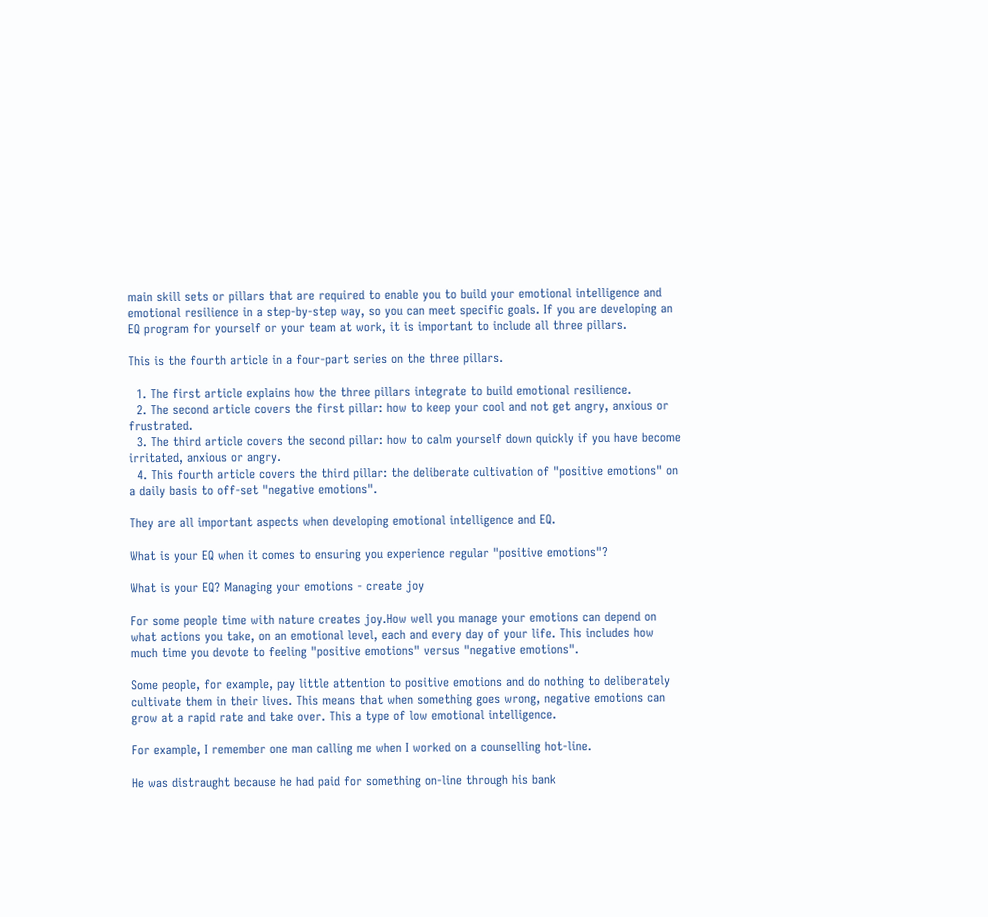main skill sets or pillars that are required to enable you to build your emotional intelligence and emotional resilience in a step-by-step way, so you can meet specific goals. If you are developing an EQ program for yourself or your team at work, it is important to include all three pillars.

This is the fourth article in a four-part series on the three pillars.

  1. The first article explains how the three pillars integrate to build emotional resilience.
  2. The second article covers the first pillar: how to keep your cool and not get angry, anxious or frustrated.
  3. The third article covers the second pillar: how to calm yourself down quickly if you have become irritated, anxious or angry.
  4. This fourth article covers the third pillar: the deliberate cultivation of "positive emotions" on a daily basis to off-set "negative emotions".

They are all important aspects when developing emotional intelligence and EQ.

What is your EQ when it comes to ensuring you experience regular "positive emotions"?

What is your EQ? Managing your emotions - create joy

For some people time with nature creates joy.How well you manage your emotions can depend on what actions you take, on an emotional level, each and every day of your life. This includes how much time you devote to feeling "positive emotions" versus "negative emotions".

Some people, for example, pay little attention to positive emotions and do nothing to deliberately cultivate them in their lives. This means that when something goes wrong, negative emotions can grow at a rapid rate and take over. This a type of low emotional intelligence.

For example, I remember one man calling me when I worked on a counselling hot-line.

He was distraught because he had paid for something on-line through his bank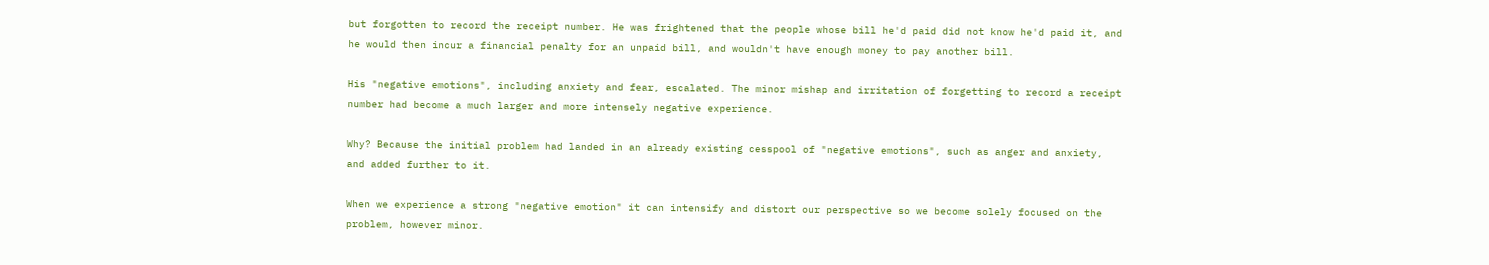but forgotten to record the receipt number. He was frightened that the people whose bill he'd paid did not know he'd paid it, and he would then incur a financial penalty for an unpaid bill, and wouldn't have enough money to pay another bill.

His "negative emotions", including anxiety and fear, escalated. The minor mishap and irritation of forgetting to record a receipt number had become a much larger and more intensely negative experience.

Why? Because the initial problem had landed in an already existing cesspool of "negative emotions", such as anger and anxiety, and added further to it.

When we experience a strong "negative emotion" it can intensify and distort our perspective so we become solely focused on the problem, however minor.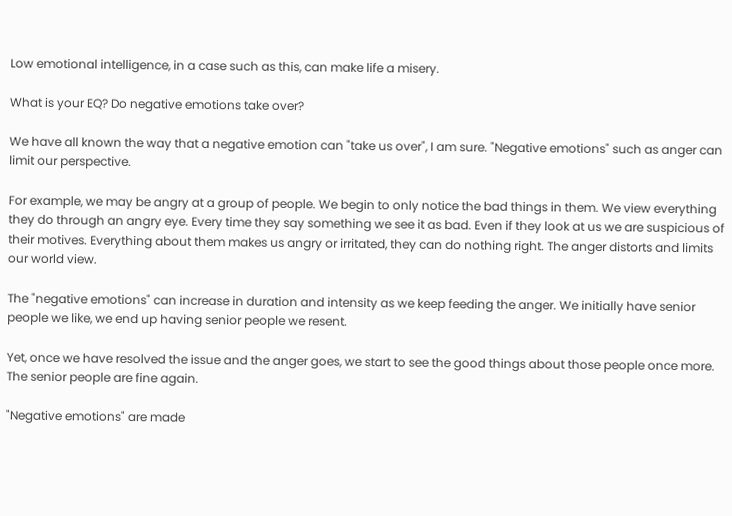Low emotional intelligence, in a case such as this, can make life a misery.

What is your EQ? Do negative emotions take over?

We have all known the way that a negative emotion can "take us over", I am sure. "Negative emotions" such as anger can limit our perspective.

For example, we may be angry at a group of people. We begin to only notice the bad things in them. We view everything they do through an angry eye. Every time they say something we see it as bad. Even if they look at us we are suspicious of their motives. Everything about them makes us angry or irritated, they can do nothing right. The anger distorts and limits our world view.

The "negative emotions" can increase in duration and intensity as we keep feeding the anger. We initially have senior people we like, we end up having senior people we resent.

Yet, once we have resolved the issue and the anger goes, we start to see the good things about those people once more. The senior people are fine again.

"Negative emotions" are made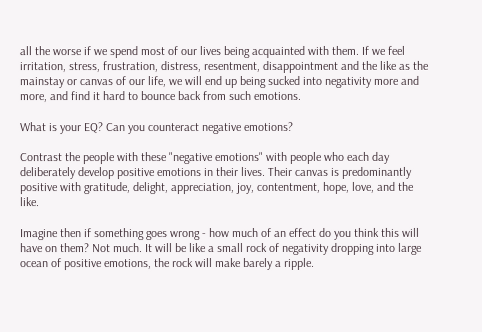all the worse if we spend most of our lives being acquainted with them. If we feel irritation, stress, frustration, distress, resentment, disappointment and the like as the mainstay or canvas of our life, we will end up being sucked into negativity more and more, and find it hard to bounce back from such emotions.

What is your EQ? Can you counteract negative emotions?

Contrast the people with these "negative emotions" with people who each day deliberately develop positive emotions in their lives. Their canvas is predominantly positive with gratitude, delight, appreciation, joy, contentment, hope, love, and the like.

Imagine then if something goes wrong - how much of an effect do you think this will have on them? Not much. It will be like a small rock of negativity dropping into large ocean of positive emotions, the rock will make barely a ripple.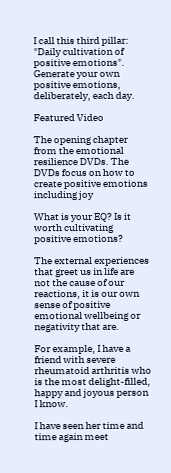I call this third pillar: "Daily cultivation of positive emotions". Generate your own positive emotions, deliberately, each day.

Featured Video

The opening chapter from the emotional resilience DVDs. The DVDs focus on how to create positive emotions including joy

What is your EQ? Is it worth cultivating positive emotions?

The external experiences that greet us in life are not the cause of our reactions, it is our own sense of positive emotional wellbeing or negativity that are.

For example, I have a friend with severe rheumatoid arthritis who is the most delight-filled, happy and joyous person I know.

I have seen her time and time again meet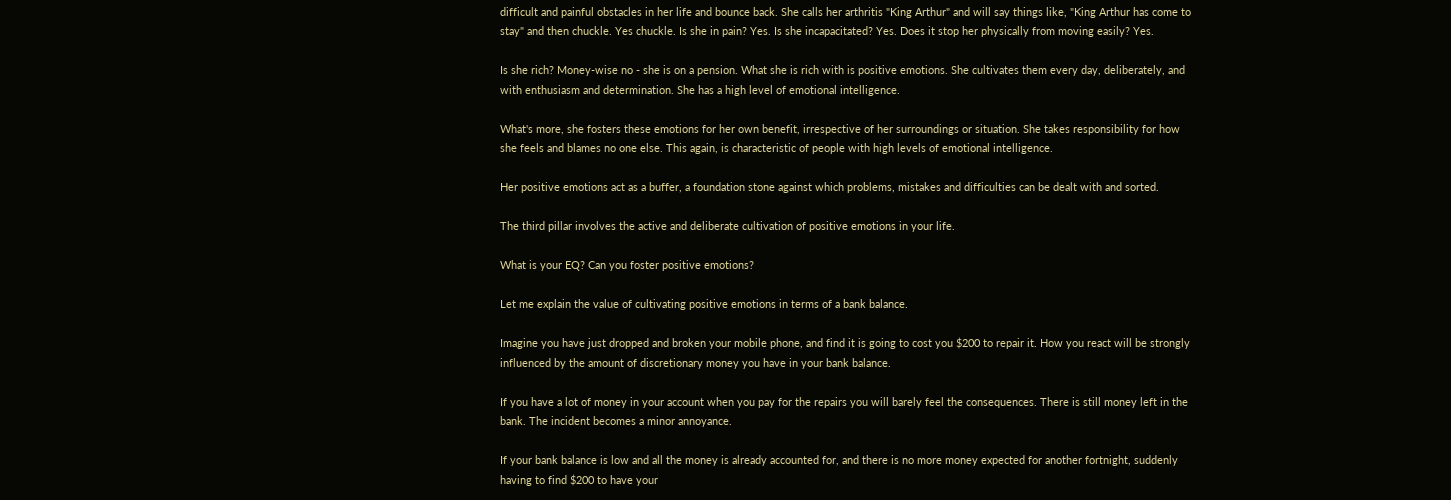difficult and painful obstacles in her life and bounce back. She calls her arthritis "King Arthur" and will say things like, "King Arthur has come to stay" and then chuckle. Yes chuckle. Is she in pain? Yes. Is she incapacitated? Yes. Does it stop her physically from moving easily? Yes.

Is she rich? Money-wise no - she is on a pension. What she is rich with is positive emotions. She cultivates them every day, deliberately, and with enthusiasm and determination. She has a high level of emotional intelligence.

What's more, she fosters these emotions for her own benefit, irrespective of her surroundings or situation. She takes responsibility for how she feels and blames no one else. This again, is characteristic of people with high levels of emotional intelligence.

Her positive emotions act as a buffer, a foundation stone against which problems, mistakes and difficulties can be dealt with and sorted.

The third pillar involves the active and deliberate cultivation of positive emotions in your life.

What is your EQ? Can you foster positive emotions?

Let me explain the value of cultivating positive emotions in terms of a bank balance.

Imagine you have just dropped and broken your mobile phone, and find it is going to cost you $200 to repair it. How you react will be strongly influenced by the amount of discretionary money you have in your bank balance.

If you have a lot of money in your account when you pay for the repairs you will barely feel the consequences. There is still money left in the bank. The incident becomes a minor annoyance.

If your bank balance is low and all the money is already accounted for, and there is no more money expected for another fortnight, suddenly having to find $200 to have your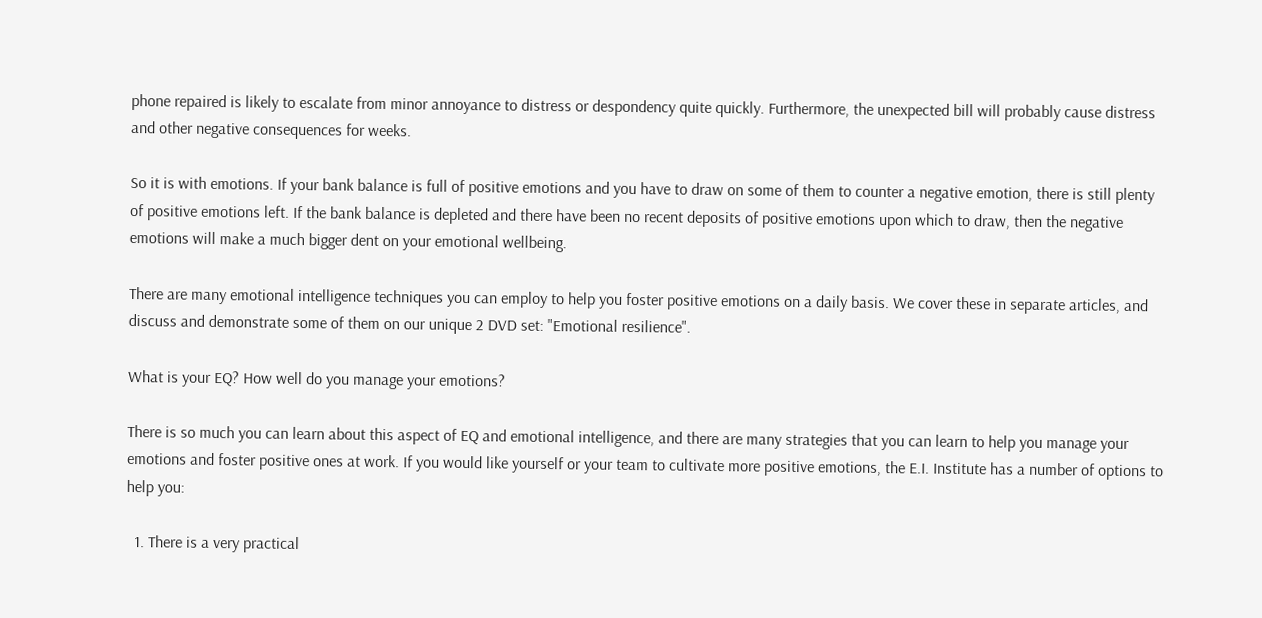phone repaired is likely to escalate from minor annoyance to distress or despondency quite quickly. Furthermore, the unexpected bill will probably cause distress and other negative consequences for weeks.

So it is with emotions. If your bank balance is full of positive emotions and you have to draw on some of them to counter a negative emotion, there is still plenty of positive emotions left. If the bank balance is depleted and there have been no recent deposits of positive emotions upon which to draw, then the negative emotions will make a much bigger dent on your emotional wellbeing.

There are many emotional intelligence techniques you can employ to help you foster positive emotions on a daily basis. We cover these in separate articles, and discuss and demonstrate some of them on our unique 2 DVD set: "Emotional resilience".

What is your EQ? How well do you manage your emotions?

There is so much you can learn about this aspect of EQ and emotional intelligence, and there are many strategies that you can learn to help you manage your emotions and foster positive ones at work. If you would like yourself or your team to cultivate more positive emotions, the E.I. Institute has a number of options to help you:

  1. There is a very practical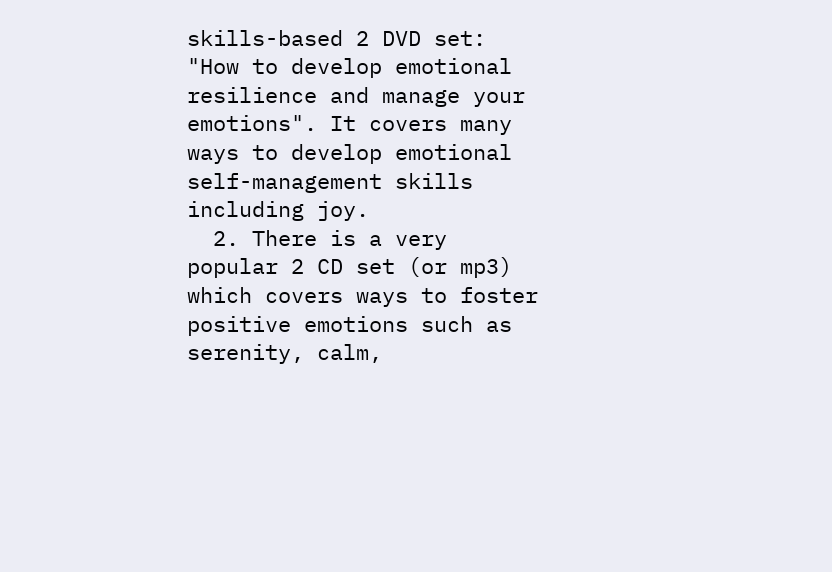skills-based 2 DVD set: "How to develop emotional resilience and manage your emotions". It covers many ways to develop emotional self-management skills including joy.
  2. There is a very popular 2 CD set (or mp3) which covers ways to foster positive emotions such as serenity, calm,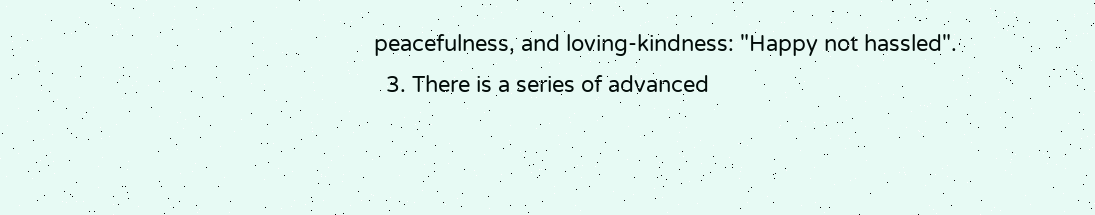peacefulness, and loving-kindness: "Happy not hassled".
  3. There is a series of advanced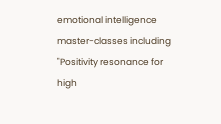emotional intelligence master-classes including "Positivity resonance for high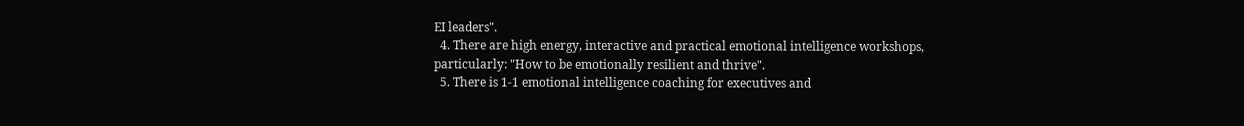EI leaders".
  4. There are high energy, interactive and practical emotional intelligence workshops, particularly: "How to be emotionally resilient and thrive".
  5. There is 1-1 emotional intelligence coaching for executives and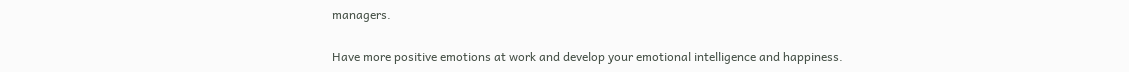managers.

Have more positive emotions at work and develop your emotional intelligence and happiness.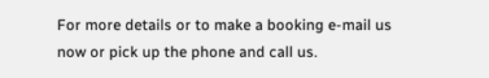For more details or to make a booking e-mail us now or pick up the phone and call us.